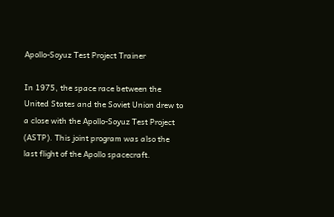Apollo-Soyuz Test Project Trainer

In 1975, the space race between the United States and the Soviet Union drew to a close with the Apollo-Soyuz Test Project (ASTP). This joint program was also the last flight of the Apollo spacecraft.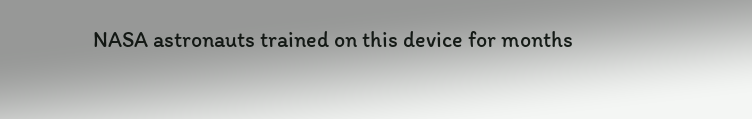NASA astronauts trained on this device for months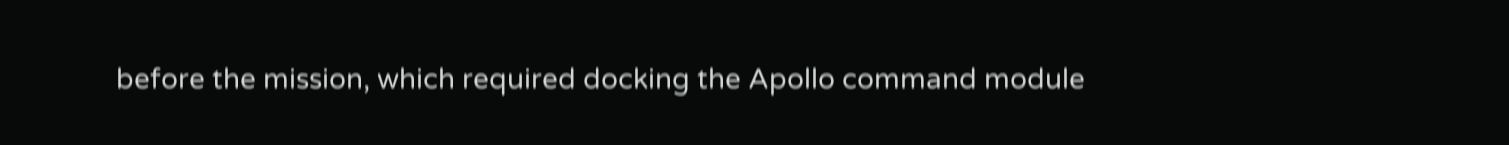before the mission, which required docking the Apollo command module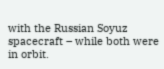with the Russian Soyuz spacecraft – while both were in orbit.